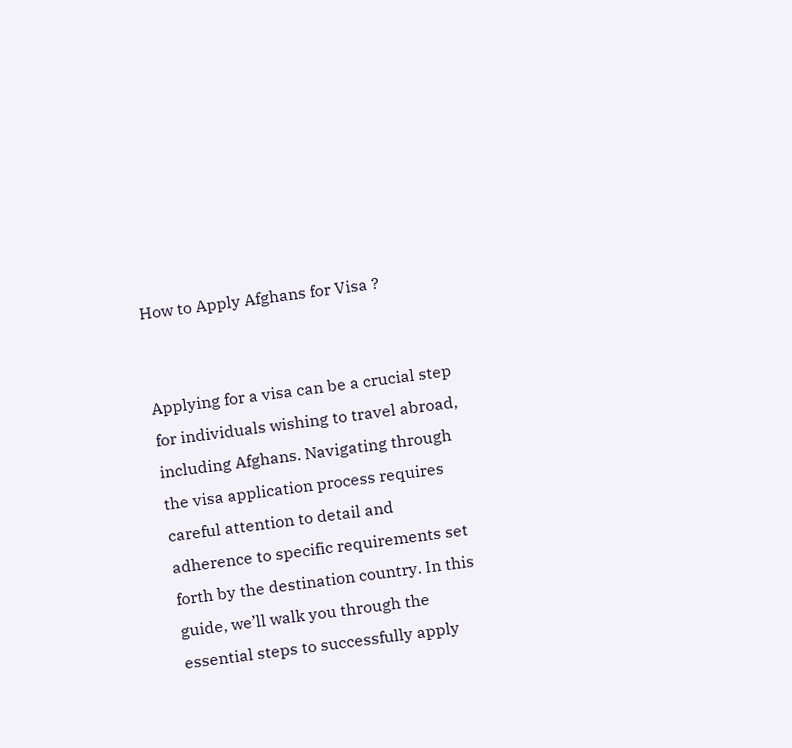How to Apply Afghans for Visa ?


Applying for a visa can be a crucial step for individuals wishing to travel abroad, including Afghans. Navigating through the visa application process requires careful attention to detail and adherence to specific requirements set forth by the destination country. In this guide, we’ll walk you through the essential steps to successfully apply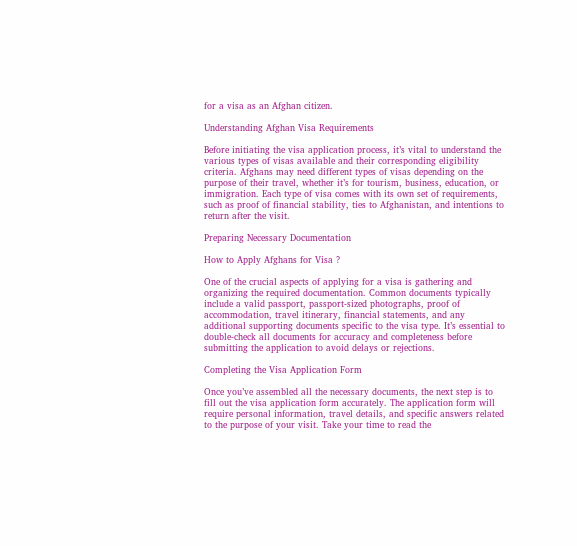for a visa as an Afghan citizen.

Understanding Afghan Visa Requirements

Before initiating the visa application process, it’s vital to understand the various types of visas available and their corresponding eligibility criteria. Afghans may need different types of visas depending on the purpose of their travel, whether it’s for tourism, business, education, or immigration. Each type of visa comes with its own set of requirements, such as proof of financial stability, ties to Afghanistan, and intentions to return after the visit.

Preparing Necessary Documentation

How to Apply Afghans for Visa ?

One of the crucial aspects of applying for a visa is gathering and organizing the required documentation. Common documents typically include a valid passport, passport-sized photographs, proof of accommodation, travel itinerary, financial statements, and any additional supporting documents specific to the visa type. It’s essential to double-check all documents for accuracy and completeness before submitting the application to avoid delays or rejections.

Completing the Visa Application Form

Once you’ve assembled all the necessary documents, the next step is to fill out the visa application form accurately. The application form will require personal information, travel details, and specific answers related to the purpose of your visit. Take your time to read the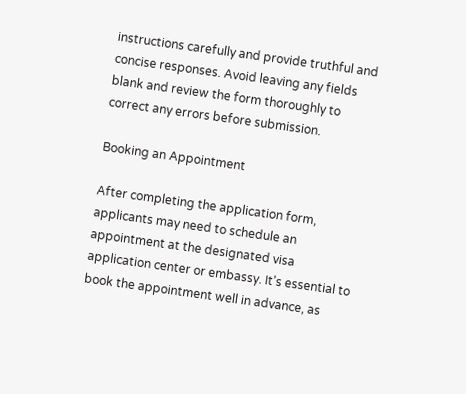instructions carefully and provide truthful and concise responses. Avoid leaving any fields blank and review the form thoroughly to correct any errors before submission.

Booking an Appointment

After completing the application form, applicants may need to schedule an appointment at the designated visa application center or embassy. It’s essential to book the appointment well in advance, as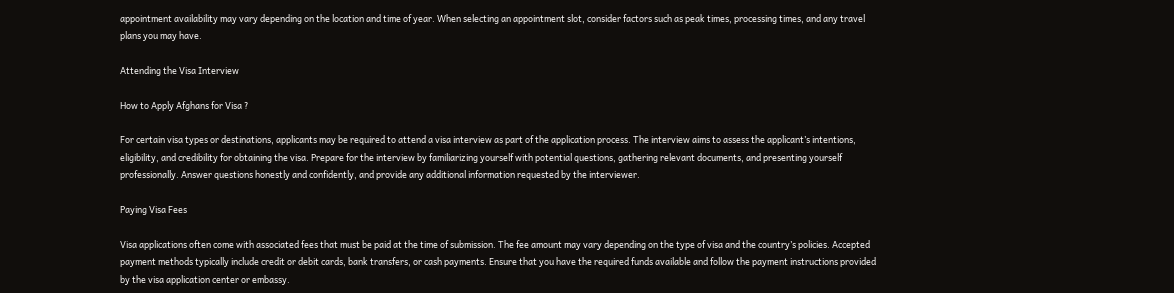appointment availability may vary depending on the location and time of year. When selecting an appointment slot, consider factors such as peak times, processing times, and any travel plans you may have.

Attending the Visa Interview

How to Apply Afghans for Visa ?

For certain visa types or destinations, applicants may be required to attend a visa interview as part of the application process. The interview aims to assess the applicant’s intentions, eligibility, and credibility for obtaining the visa. Prepare for the interview by familiarizing yourself with potential questions, gathering relevant documents, and presenting yourself professionally. Answer questions honestly and confidently, and provide any additional information requested by the interviewer.

Paying Visa Fees

Visa applications often come with associated fees that must be paid at the time of submission. The fee amount may vary depending on the type of visa and the country’s policies. Accepted payment methods typically include credit or debit cards, bank transfers, or cash payments. Ensure that you have the required funds available and follow the payment instructions provided by the visa application center or embassy.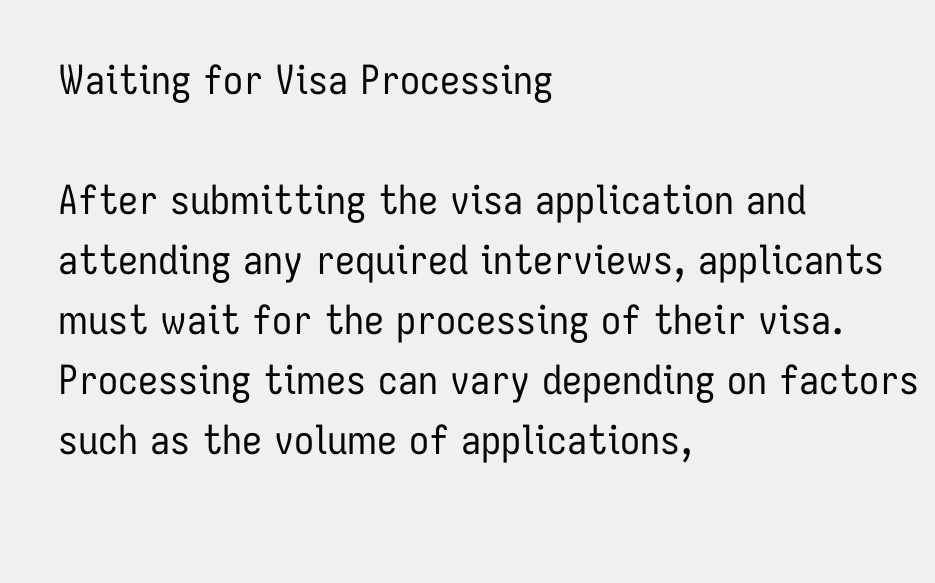Waiting for Visa Processing

After submitting the visa application and attending any required interviews, applicants must wait for the processing of their visa. Processing times can vary depending on factors such as the volume of applications,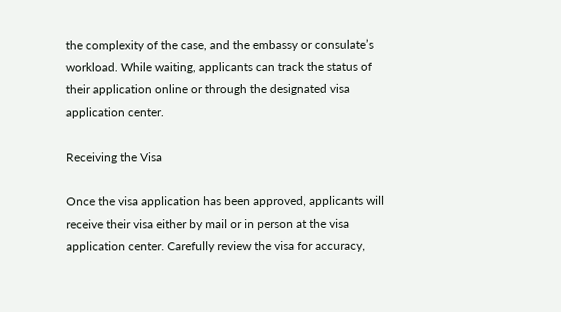the complexity of the case, and the embassy or consulate’s workload. While waiting, applicants can track the status of their application online or through the designated visa application center.

Receiving the Visa

Once the visa application has been approved, applicants will receive their visa either by mail or in person at the visa application center. Carefully review the visa for accuracy,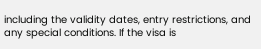including the validity dates, entry restrictions, and any special conditions. If the visa is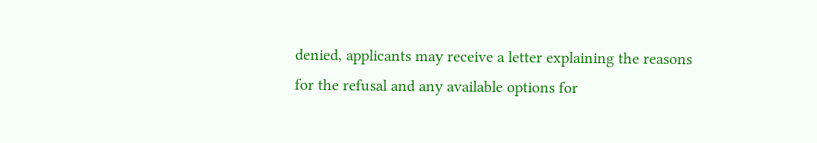denied, applicants may receive a letter explaining the reasons for the refusal and any available options for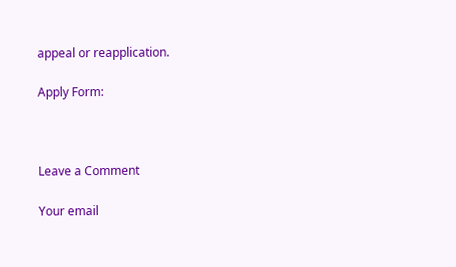appeal or reapplication.

Apply Form:



Leave a Comment

Your email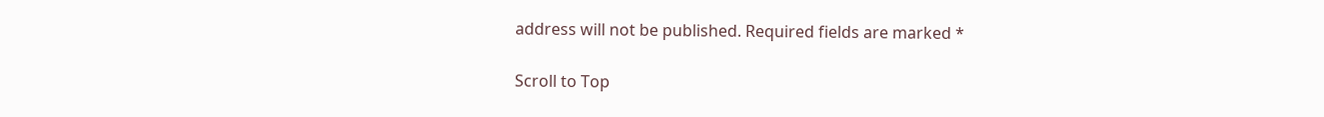address will not be published. Required fields are marked *

Scroll to Top